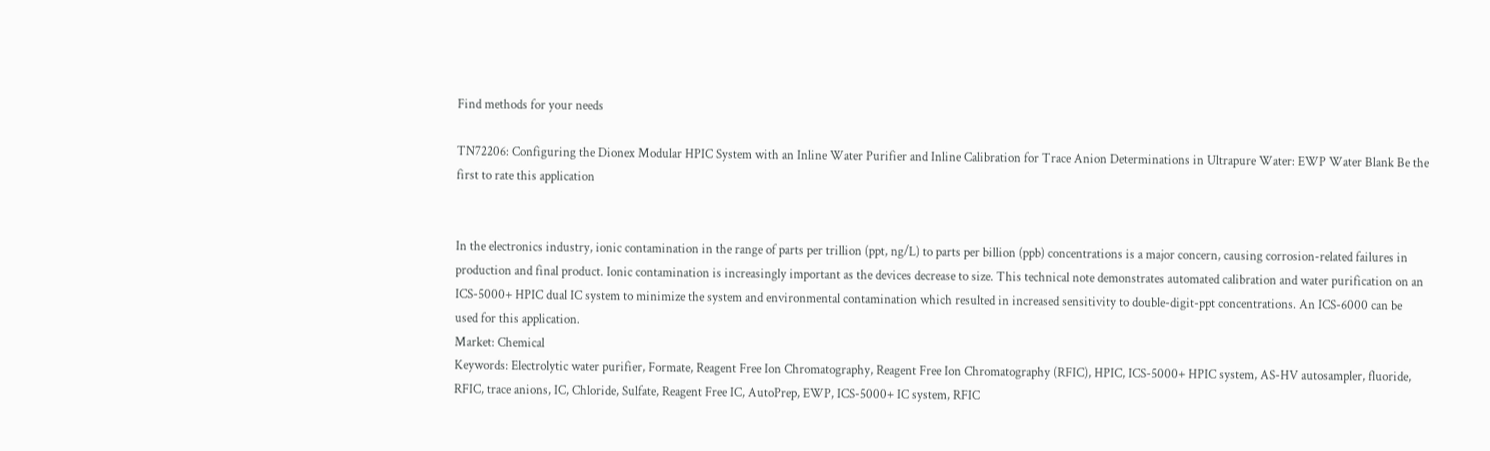Find methods for your needs

TN72206: Configuring the Dionex Modular HPIC System with an Inline Water Purifier and Inline Calibration for Trace Anion Determinations in Ultrapure Water: EWP Water Blank Be the first to rate this application


In the electronics industry, ionic contamination in the range of parts per trillion (ppt, ng/L) to parts per billion (ppb) concentrations is a major concern, causing corrosion-related failures in production and final product. Ionic contamination is increasingly important as the devices decrease to size. This technical note demonstrates automated calibration and water purification on an ICS-5000+ HPIC dual IC system to minimize the system and environmental contamination which resulted in increased sensitivity to double-digit-ppt concentrations. An ICS-6000 can be used for this application.
Market: Chemical
Keywords: Electrolytic water purifier, Formate, Reagent Free Ion Chromatography, Reagent Free Ion Chromatography (RFIC), HPIC, ICS-5000+ HPIC system, AS-HV autosampler, fluoride, RFIC, trace anions, IC, Chloride, Sulfate, Reagent Free IC, AutoPrep, EWP, ICS-5000+ IC system, RFIC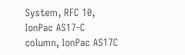System, RFC 10, IonPac AS17-C column, IonPac AS17C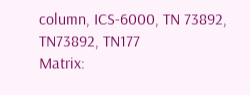column, ICS-6000, TN 73892, TN73892, TN177
Matrix: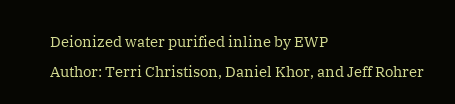Deionized water purified inline by EWP
Author: Terri Christison, Daniel Khor, and Jeff Rohrer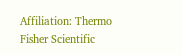Affiliation: Thermo Fisher Scientific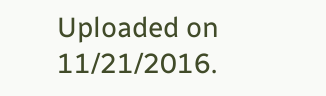Uploaded on 11/21/2016.